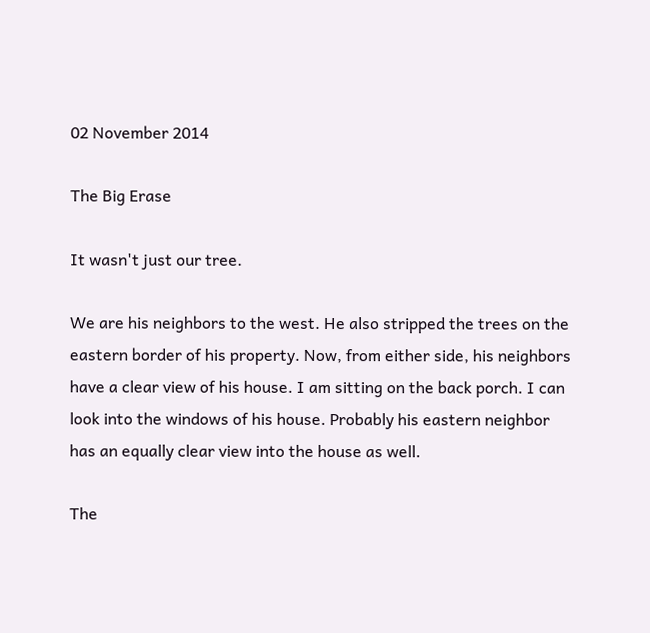02 November 2014

The Big Erase

It wasn't just our tree.

We are his neighbors to the west. He also stripped the trees on the eastern border of his property. Now, from either side, his neighbors have a clear view of his house. I am sitting on the back porch. I can look into the windows of his house. Probably his eastern neighbor has an equally clear view into the house as well.

The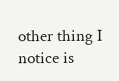other thing I notice is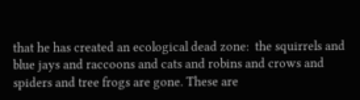that he has created an ecological dead zone:  the squirrels and blue jays and raccoons and cats and robins and crows and spiders and tree frogs are gone. These are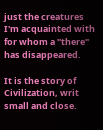just the creatures I'm acquainted with for whom a "there" has disappeared.

It is the story of Civilization, writ small and close.